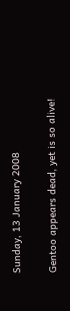Sunday, 13 January 2008

Gentoo appears dead, yet is so alive!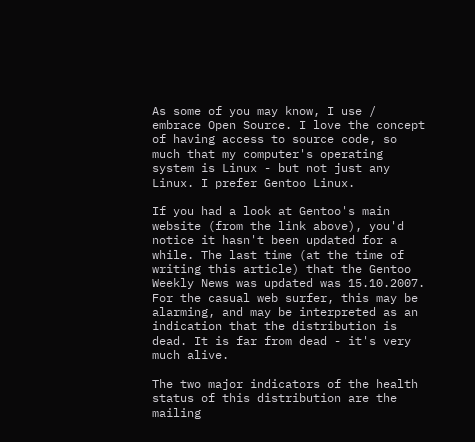As some of you may know, I use / embrace Open Source. I love the concept of having access to source code, so much that my computer's operating system is Linux - but not just any Linux. I prefer Gentoo Linux.

If you had a look at Gentoo's main website (from the link above), you'd notice it hasn't been updated for a while. The last time (at the time of writing this article) that the Gentoo Weekly News was updated was 15.10.2007. For the casual web surfer, this may be alarming, and may be interpreted as an indication that the distribution is dead. It is far from dead - it's very much alive.

The two major indicators of the health status of this distribution are the mailing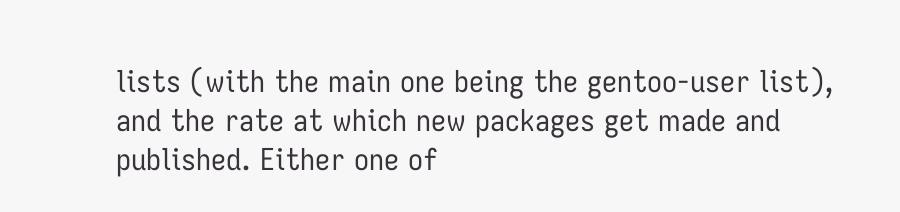lists (with the main one being the gentoo-user list), and the rate at which new packages get made and published. Either one of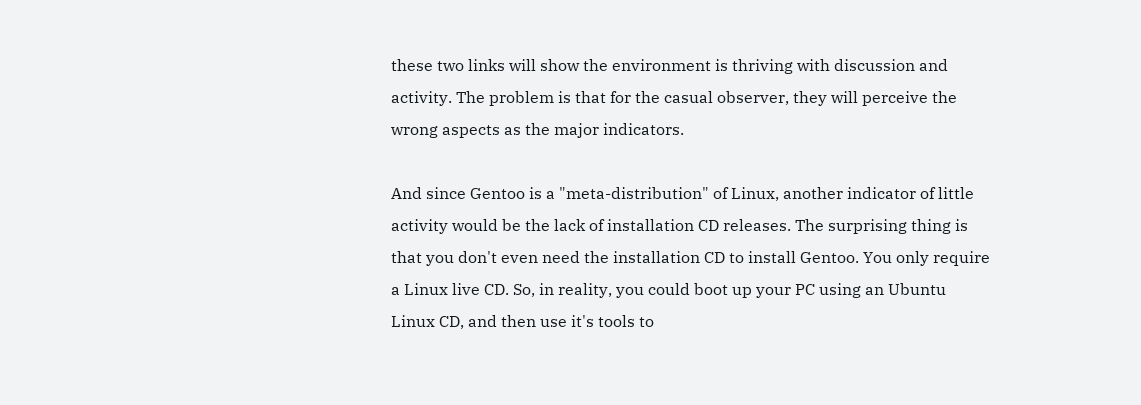these two links will show the environment is thriving with discussion and activity. The problem is that for the casual observer, they will perceive the wrong aspects as the major indicators.

And since Gentoo is a "meta-distribution" of Linux, another indicator of little activity would be the lack of installation CD releases. The surprising thing is that you don't even need the installation CD to install Gentoo. You only require a Linux live CD. So, in reality, you could boot up your PC using an Ubuntu Linux CD, and then use it's tools to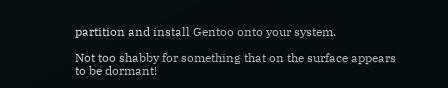partition and install Gentoo onto your system.

Not too shabby for something that on the surface appears to be dormant!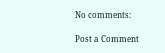No comments:

Post a Comment